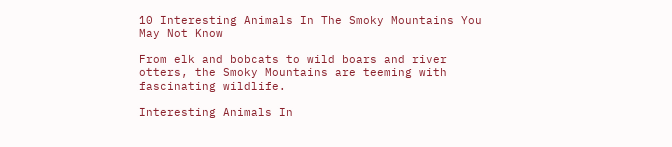10 Interesting Animals In The Smoky Mountains You May Not Know

From elk and bobcats to wild boars and river otters, the Smoky Mountains are teeming with fascinating wildlife.

Interesting Animals In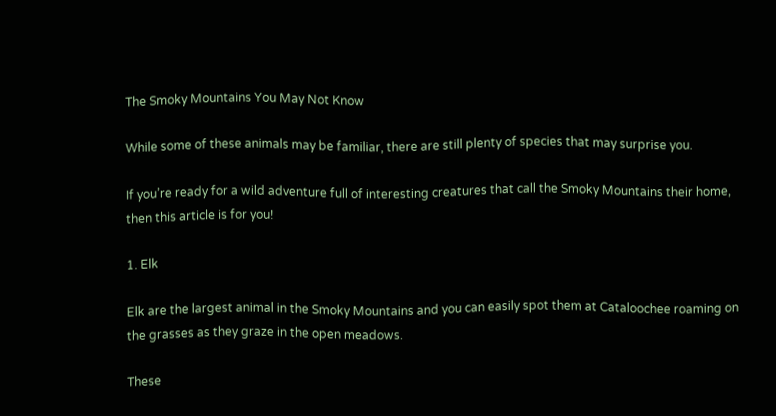The Smoky Mountains You May Not Know

While some of these animals may be familiar, there are still plenty of species that may surprise you.

If you’re ready for a wild adventure full of interesting creatures that call the Smoky Mountains their home, then this article is for you!

1. Elk

Elk are the largest animal in the Smoky Mountains and you can easily spot them at Cataloochee roaming on the grasses as they graze in the open meadows.

These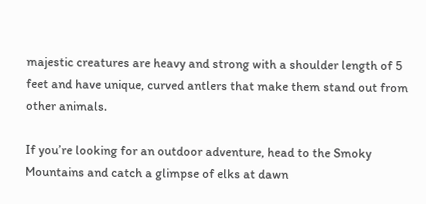majestic creatures are heavy and strong with a shoulder length of 5 feet and have unique, curved antlers that make them stand out from other animals.

If you’re looking for an outdoor adventure, head to the Smoky Mountains and catch a glimpse of elks at dawn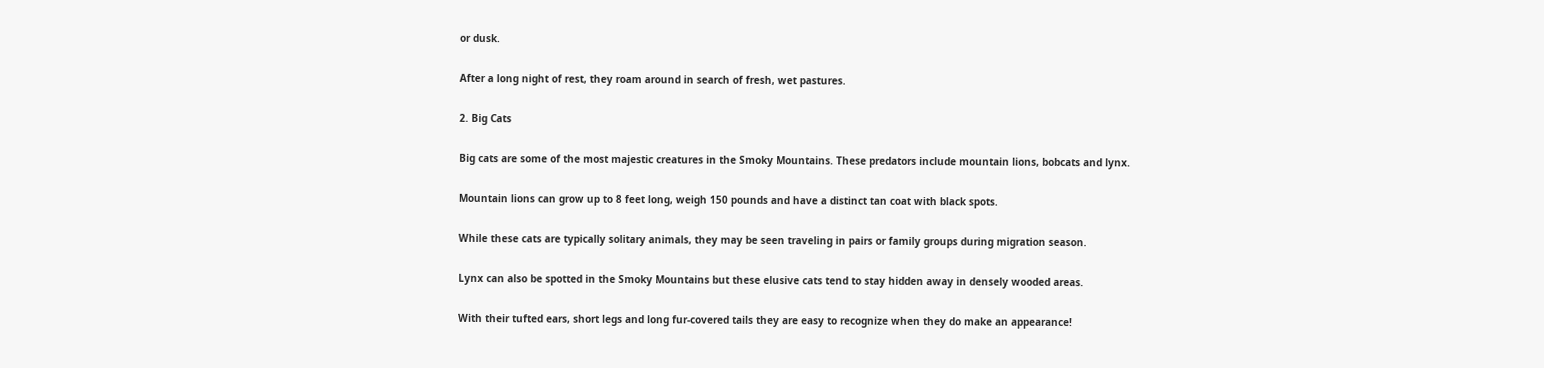or dusk.

After a long night of rest, they roam around in search of fresh, wet pastures.

2. Big Cats

Big cats are some of the most majestic creatures in the Smoky Mountains. These predators include mountain lions, bobcats and lynx.

Mountain lions can grow up to 8 feet long, weigh 150 pounds and have a distinct tan coat with black spots.

While these cats are typically solitary animals, they may be seen traveling in pairs or family groups during migration season.

Lynx can also be spotted in the Smoky Mountains but these elusive cats tend to stay hidden away in densely wooded areas.

With their tufted ears, short legs and long fur-covered tails they are easy to recognize when they do make an appearance!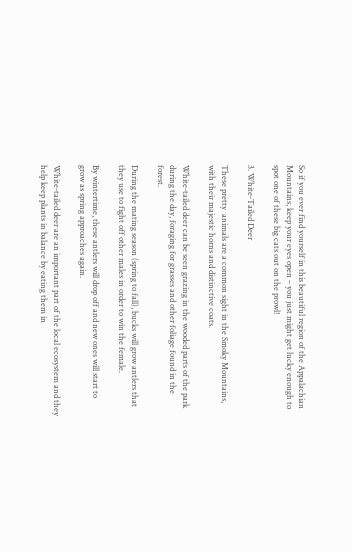So if you ever find yourself in this beautiful region of the Appalachian Mountains, keep your eyes open – you just might get lucky enough to spot one of these big cats out on the prowl!

3. White-Tailed Deer

These pretty  animals are a common sight in the Smoky Mountains, with their majestic horns and distinctive coats.

White-tailed deer can be seen grazing in the wooded parts of the park during the day, foraging for grasses and other foliage found in the forest.

During the mating season (spring to fall), bucks will grow antlers that they use to fight off other males in order to win the female.

By wintertime, these antlers will drop off and new ones will start to grow as spring approaches again.

White-tailed deer are an important part of the local ecosystem and they help keep plants in balance by eating them in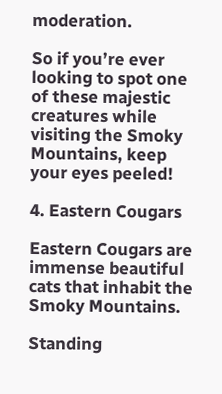moderation.

So if you’re ever looking to spot one of these majestic creatures while visiting the Smoky Mountains, keep your eyes peeled!

4. Eastern Cougars

Eastern Cougars are immense beautiful cats that inhabit the Smoky Mountains.

Standing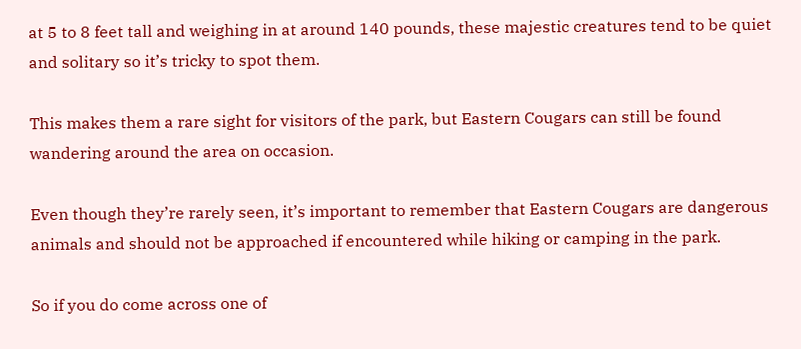at 5 to 8 feet tall and weighing in at around 140 pounds, these majestic creatures tend to be quiet and solitary so it’s tricky to spot them.

This makes them a rare sight for visitors of the park, but Eastern Cougars can still be found wandering around the area on occasion.

Even though they’re rarely seen, it’s important to remember that Eastern Cougars are dangerous animals and should not be approached if encountered while hiking or camping in the park.

So if you do come across one of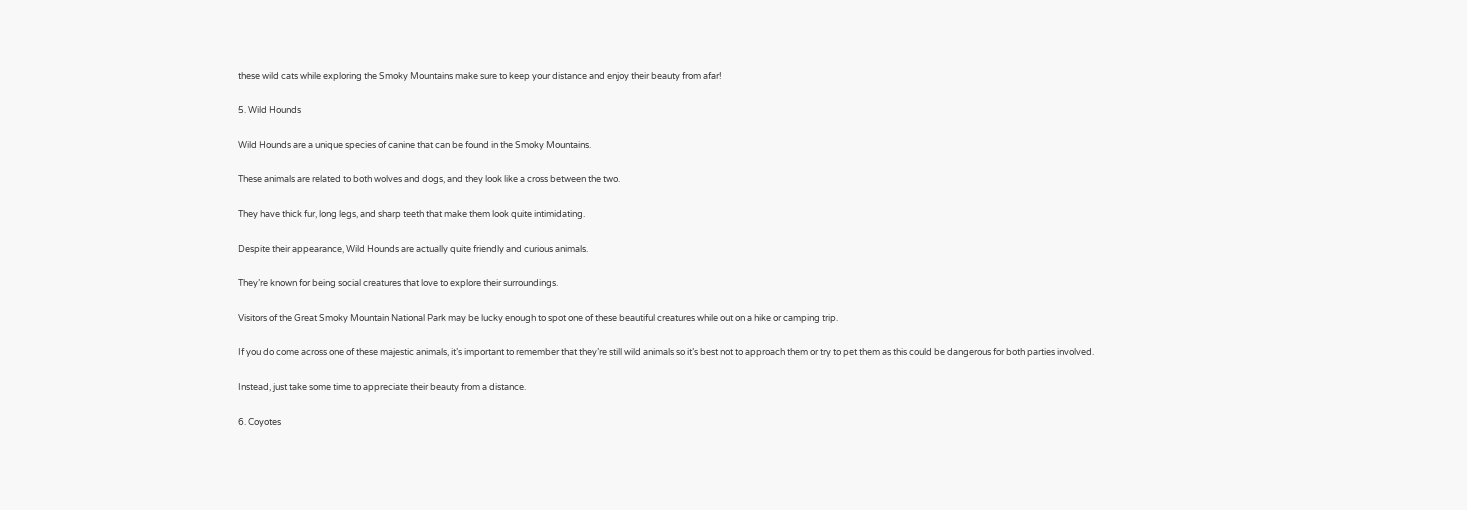these wild cats while exploring the Smoky Mountains make sure to keep your distance and enjoy their beauty from afar!

5. Wild Hounds

Wild Hounds are a unique species of canine that can be found in the Smoky Mountains.

These animals are related to both wolves and dogs, and they look like a cross between the two.

They have thick fur, long legs, and sharp teeth that make them look quite intimidating.

Despite their appearance, Wild Hounds are actually quite friendly and curious animals.

They’re known for being social creatures that love to explore their surroundings.

Visitors of the Great Smoky Mountain National Park may be lucky enough to spot one of these beautiful creatures while out on a hike or camping trip.

If you do come across one of these majestic animals, it’s important to remember that they’re still wild animals so it’s best not to approach them or try to pet them as this could be dangerous for both parties involved.

Instead, just take some time to appreciate their beauty from a distance.

6. Coyotes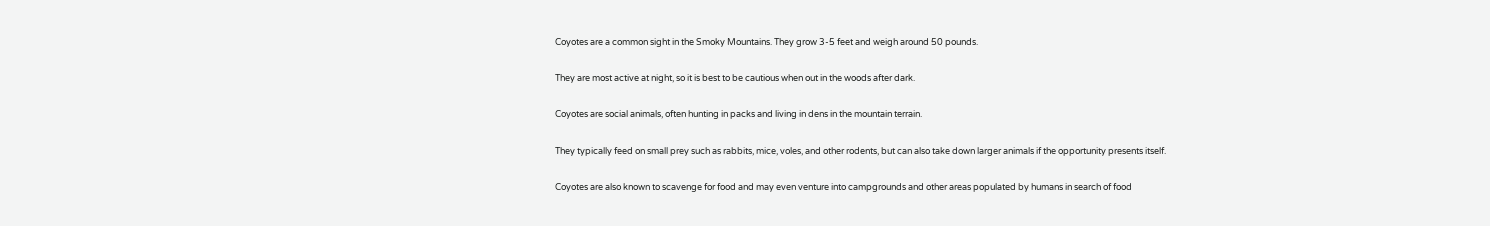Coyotes are a common sight in the Smoky Mountains. They grow 3-5 feet and weigh around 50 pounds.

They are most active at night, so it is best to be cautious when out in the woods after dark.

Coyotes are social animals, often hunting in packs and living in dens in the mountain terrain.

They typically feed on small prey such as rabbits, mice, voles, and other rodents, but can also take down larger animals if the opportunity presents itself.

Coyotes are also known to scavenge for food and may even venture into campgrounds and other areas populated by humans in search of food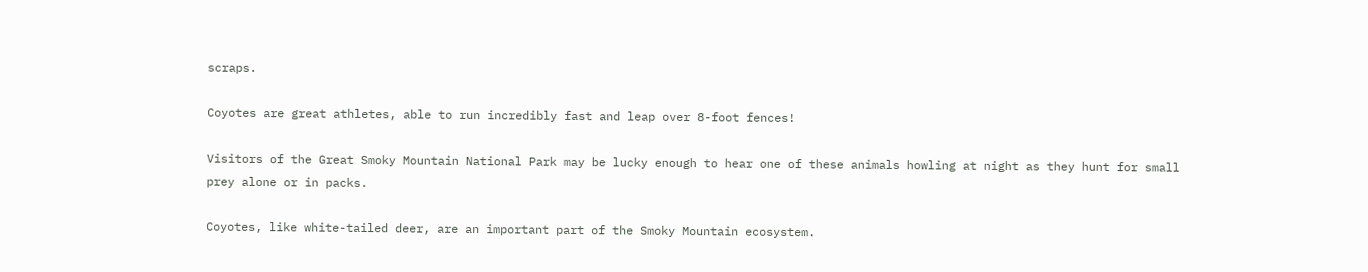scraps.

Coyotes are great athletes, able to run incredibly fast and leap over 8-foot fences!

Visitors of the Great Smoky Mountain National Park may be lucky enough to hear one of these animals howling at night as they hunt for small prey alone or in packs.

Coyotes, like white-tailed deer, are an important part of the Smoky Mountain ecosystem.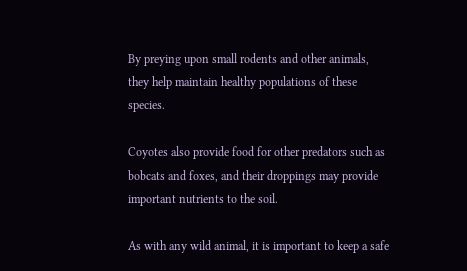By preying upon small rodents and other animals, they help maintain healthy populations of these species.

Coyotes also provide food for other predators such as bobcats and foxes, and their droppings may provide important nutrients to the soil.

As with any wild animal, it is important to keep a safe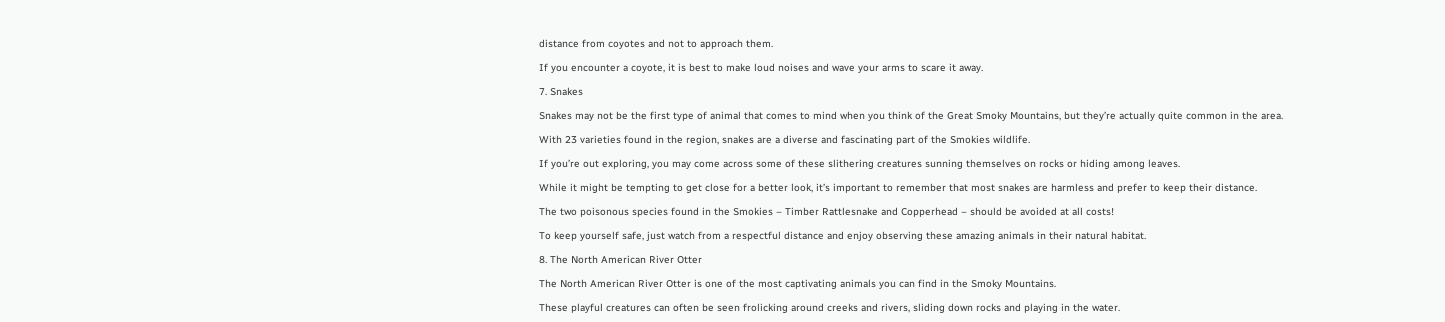distance from coyotes and not to approach them.

If you encounter a coyote, it is best to make loud noises and wave your arms to scare it away.

7. Snakes

Snakes may not be the first type of animal that comes to mind when you think of the Great Smoky Mountains, but they’re actually quite common in the area.

With 23 varieties found in the region, snakes are a diverse and fascinating part of the Smokies wildlife.

If you’re out exploring, you may come across some of these slithering creatures sunning themselves on rocks or hiding among leaves.

While it might be tempting to get close for a better look, it’s important to remember that most snakes are harmless and prefer to keep their distance.

The two poisonous species found in the Smokies – Timber Rattlesnake and Copperhead – should be avoided at all costs!

To keep yourself safe, just watch from a respectful distance and enjoy observing these amazing animals in their natural habitat.

8. The North American River Otter

The North American River Otter is one of the most captivating animals you can find in the Smoky Mountains.

These playful creatures can often be seen frolicking around creeks and rivers, sliding down rocks and playing in the water.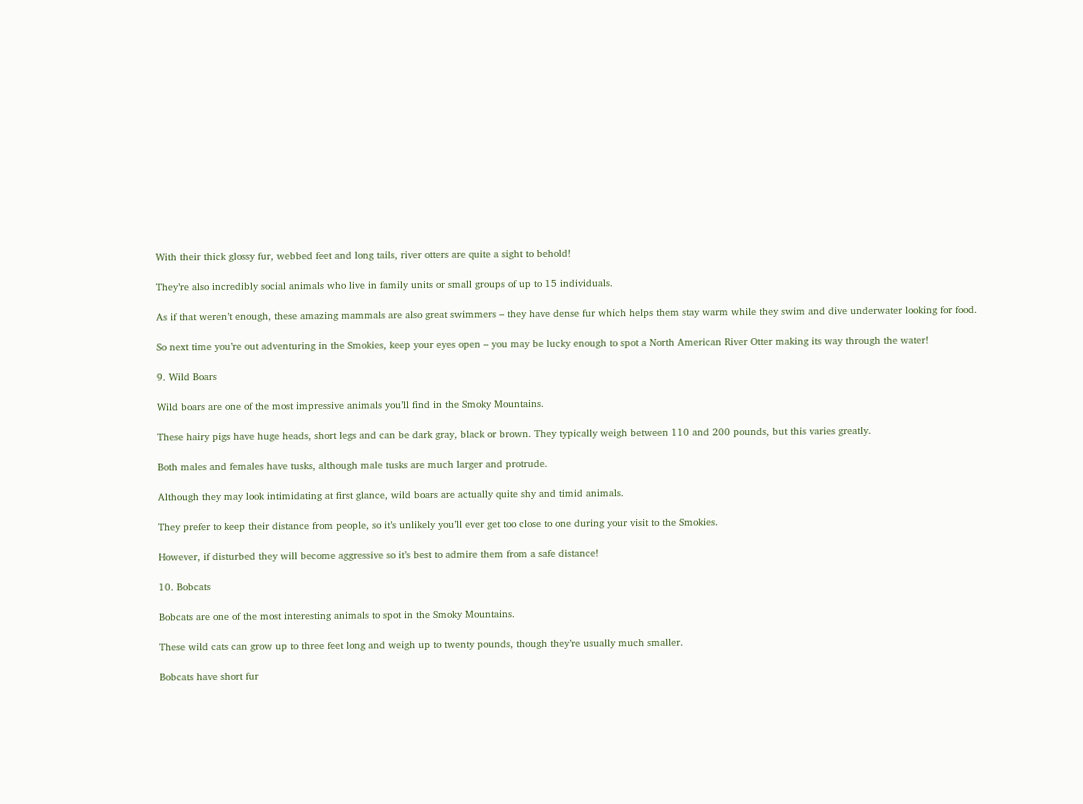With their thick glossy fur, webbed feet and long tails, river otters are quite a sight to behold!

They’re also incredibly social animals who live in family units or small groups of up to 15 individuals.

As if that weren’t enough, these amazing mammals are also great swimmers – they have dense fur which helps them stay warm while they swim and dive underwater looking for food.

So next time you’re out adventuring in the Smokies, keep your eyes open – you may be lucky enough to spot a North American River Otter making its way through the water!

9. Wild Boars

Wild boars are one of the most impressive animals you’ll find in the Smoky Mountains.

These hairy pigs have huge heads, short legs and can be dark gray, black or brown. They typically weigh between 110 and 200 pounds, but this varies greatly.

Both males and females have tusks, although male tusks are much larger and protrude.

Although they may look intimidating at first glance, wild boars are actually quite shy and timid animals.

They prefer to keep their distance from people, so it’s unlikely you’ll ever get too close to one during your visit to the Smokies.

However, if disturbed they will become aggressive so it’s best to admire them from a safe distance!

10. Bobcats

Bobcats are one of the most interesting animals to spot in the Smoky Mountains.

These wild cats can grow up to three feet long and weigh up to twenty pounds, though they’re usually much smaller.

Bobcats have short fur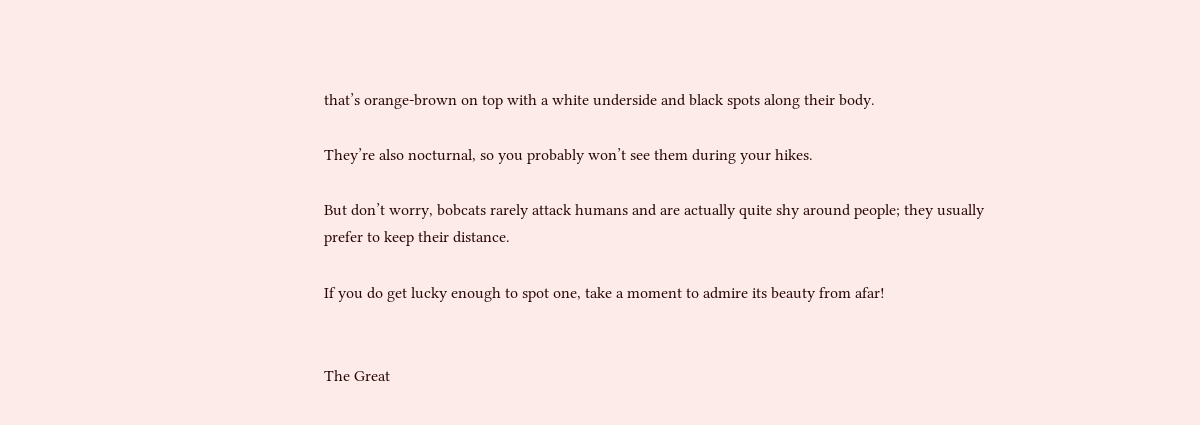that’s orange-brown on top with a white underside and black spots along their body.

They’re also nocturnal, so you probably won’t see them during your hikes.

But don’t worry, bobcats rarely attack humans and are actually quite shy around people; they usually prefer to keep their distance.

If you do get lucky enough to spot one, take a moment to admire its beauty from afar!


The Great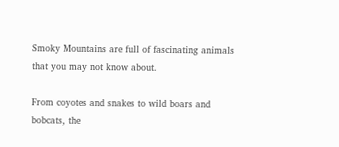Smoky Mountains are full of fascinating animals that you may not know about.

From coyotes and snakes to wild boars and bobcats, the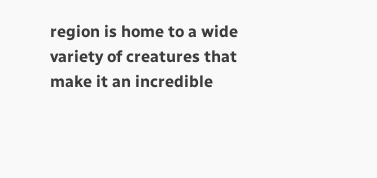region is home to a wide variety of creatures that make it an incredible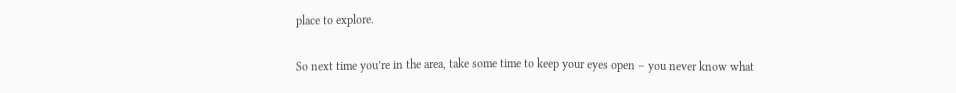place to explore.

So next time you’re in the area, take some time to keep your eyes open – you never know what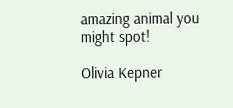amazing animal you might spot!

Olivia Kepner